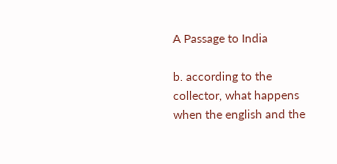A Passage to India

b. according to the collector, what happens when the english and the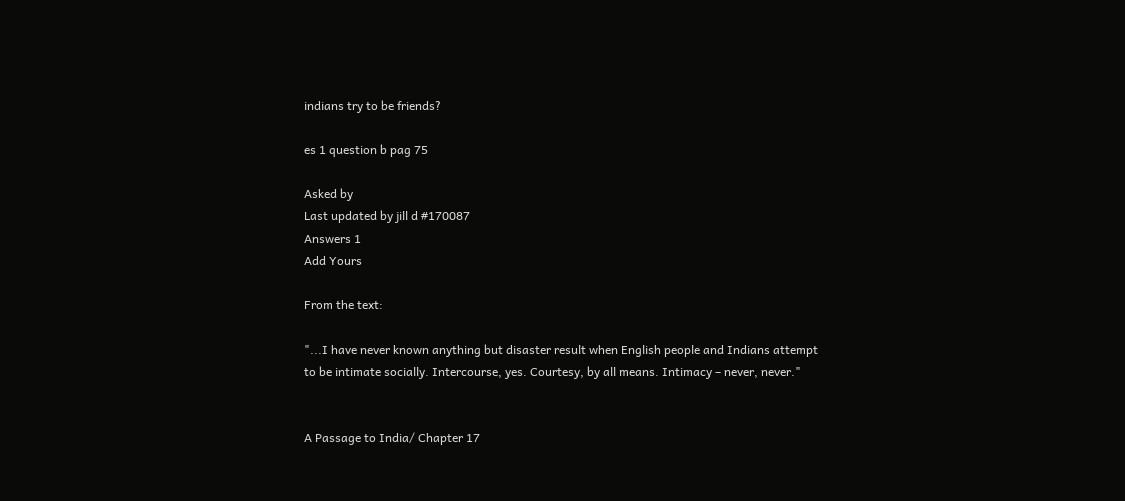indians try to be friends?

es 1 question b pag 75

Asked by
Last updated by jill d #170087
Answers 1
Add Yours

From the text:

"...I have never known anything but disaster result when English people and Indians attempt to be intimate socially. Intercourse, yes. Courtesy, by all means. Intimacy – never, never."


A Passage to India/ Chapter 17